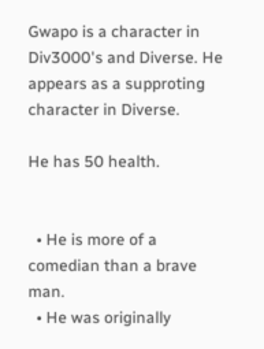Gwapo is a character in Div3000's and Diverse. He appears as a supproting character in Diverse.

He has 50 health.


  • He is more of a comedian than a brave man.
  • He was originally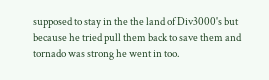supposed to stay in the the land of Div3000's but because he tried pull them back to save them and tornado was strong he went in too.